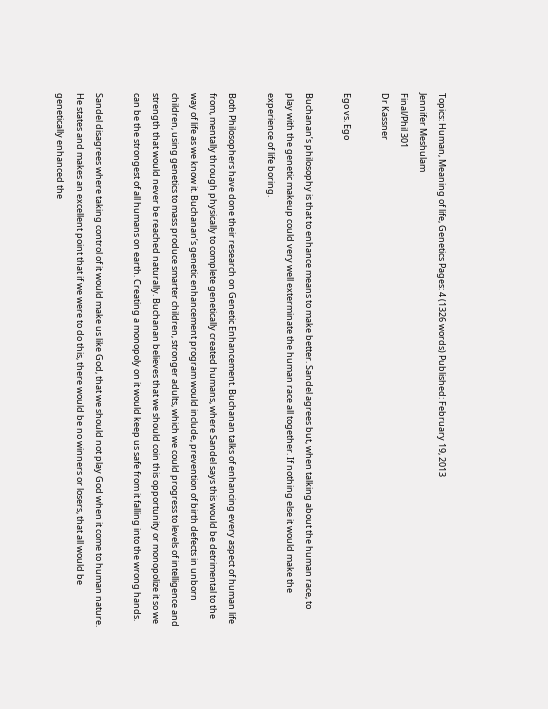Topics: Human, Meaning of life, Genetics Pages: 4 (1326 words) Published: February 19, 2013
Jennifer Meshulam
Final/Phil 301
Dr Kassner

Ego vs. Ego

Buchanan’s philosophy is that to enhance means to make better. Sandel agrees but, when talking about the human race, to play with the genetic makeup could very well exterminate the human race all together. If nothing else it would make the experience of life boring.

Both Philosophers have done their research on Genetic Enhancement. Buchanan talks of enhancing every aspect of human life from, mentally through physically to complete genetically created humans, where Sandel says this would be detrimental to the way of life as we know it. Buchanan’s genetic enhancement program would include, prevention of birth defects in unborn children, using genetics to mass produce smarter children, stronger adults, which we could progress to levels of intelligence and strength that would never be reached naturally. Buchanan believes that we should coin this opportunity or monopolize it so we can be the strongest of all humans on earth. Creating a monopoly on it would keep us safe from it falling into the wrong hands.

Sandel disagrees where taking control of it would make us like God, that we should not play God when it come to human nature. He states and makes an excellent point that if we were to do this, there would be no winners or losers, that all would be genetically enhanced the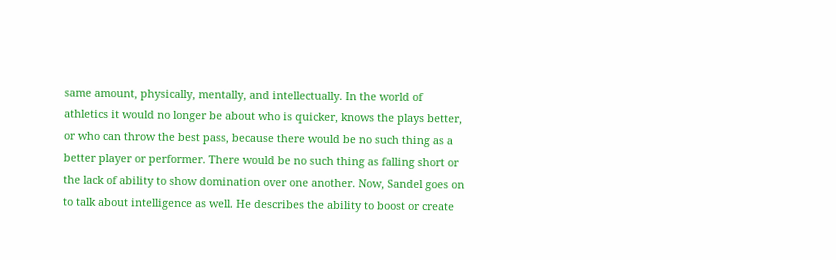same amount, physically, mentally, and intellectually. In the world of athletics it would no longer be about who is quicker, knows the plays better, or who can throw the best pass, because there would be no such thing as a better player or performer. There would be no such thing as falling short or the lack of ability to show domination over one another. Now, Sandel goes on to talk about intelligence as well. He describes the ability to boost or create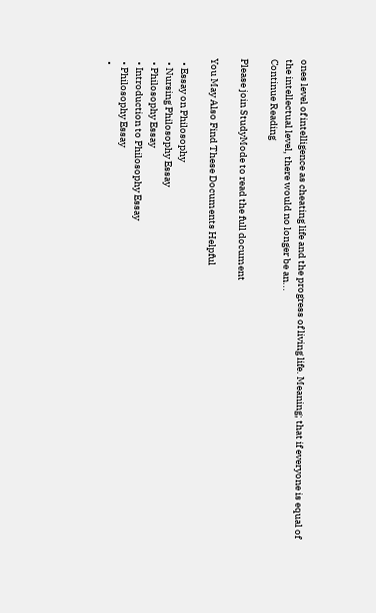ones level of intelligence as cheating life and the progress of living life. Meaning; that if everyone is equal of the intellectual level, there would no longer be an...
Continue Reading

Please join StudyMode to read the full document

You May Also Find These Documents Helpful

  • Essay on Philosophy
  • Nursing Philosophy Essay
  • Philosophy Essay
  • Introduction to Philosophy Essay
  • Philosophy Essay
  •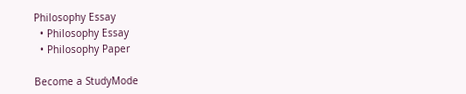Philosophy Essay
  • Philosophy Essay
  • Philosophy Paper

Become a StudyMode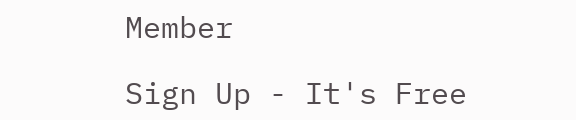Member

Sign Up - It's Free